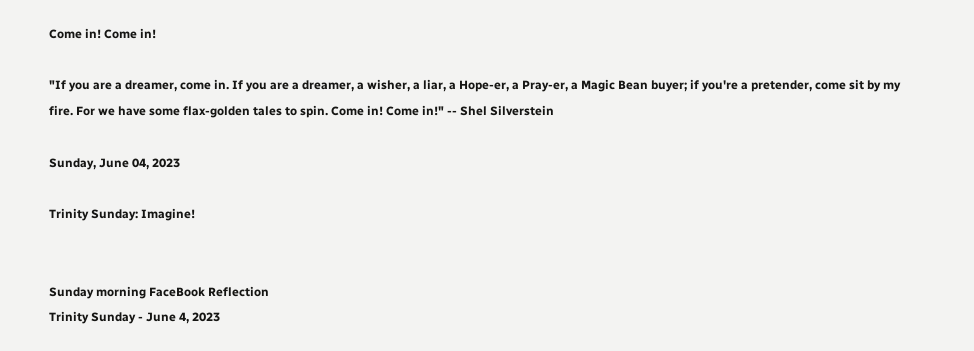Come in! Come in!

"If you are a dreamer, come in. If you are a dreamer, a wisher, a liar, a Hope-er, a Pray-er, a Magic Bean buyer; if you're a pretender, come sit by my fire. For we have some flax-golden tales to spin. Come in! Come in!" -- Shel Silverstein

Sunday, June 04, 2023

Trinity Sunday: Imagine!


Sunday morning FaceBook Reflection
Trinity Sunday - June 4, 2023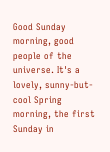Good Sunday morning, good people of the universe. It's a lovely, sunny-but-cool Spring morning, the first Sunday in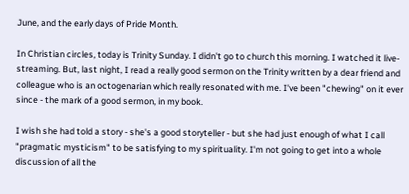June, and the early days of Pride Month.

In Christian circles, today is Trinity Sunday. I didn't go to church this morning. I watched it live-streaming. But, last night, I read a really good sermon on the Trinity written by a dear friend and colleague who is an octogenarian which really resonated with me. I've been "chewing" on it ever since - the mark of a good sermon, in my book.

I wish she had told a story - she's a good storyteller - but she had just enough of what I call "pragmatic mysticism" to be satisfying to my spirituality. I'm not going to get into a whole discussion of all the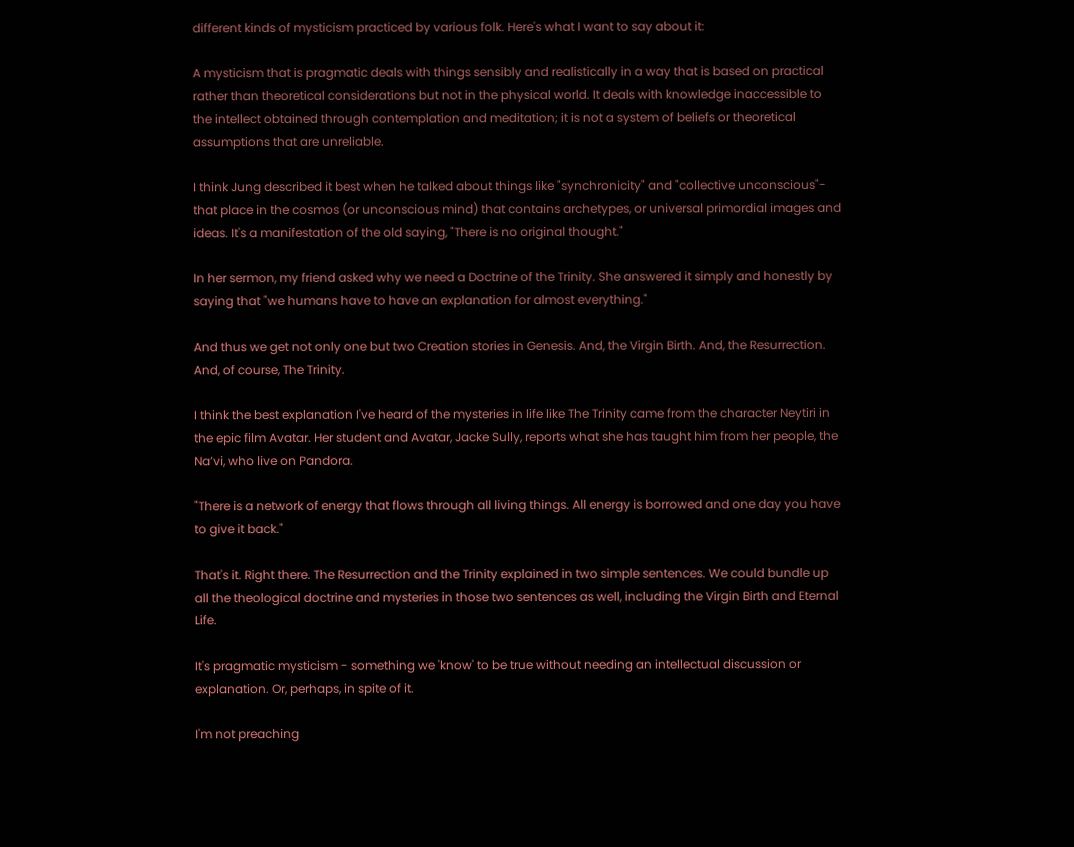different kinds of mysticism practiced by various folk. Here's what I want to say about it:

A mysticism that is pragmatic deals with things sensibly and realistically in a way that is based on practical rather than theoretical considerations but not in the physical world. It deals with knowledge inaccessible to the intellect obtained through contemplation and meditation; it is not a system of beliefs or theoretical assumptions that are unreliable.

I think Jung described it best when he talked about things like "synchronicity" and "collective unconscious"- that place in the cosmos (or unconscious mind) that contains archetypes, or universal primordial images and ideas. It's a manifestation of the old saying, "There is no original thought."

In her sermon, my friend asked why we need a Doctrine of the Trinity. She answered it simply and honestly by saying that "we humans have to have an explanation for almost everything."

And thus we get not only one but two Creation stories in Genesis. And, the Virgin Birth. And, the Resurrection. And, of course, The Trinity.

I think the best explanation I've heard of the mysteries in life like The Trinity came from the character Neytiri in the epic film Avatar. Her student and Avatar, Jacke Sully, reports what she has taught him from her people, the Na’vi, who live on Pandora.

"There is a network of energy that flows through all living things. All energy is borrowed and one day you have to give it back."

That's it. Right there. The Resurrection and the Trinity explained in two simple sentences. We could bundle up all the theological doctrine and mysteries in those two sentences as well, including the Virgin Birth and Eternal Life.

It's pragmatic mysticism - something we 'know' to be true without needing an intellectual discussion or explanation. Or, perhaps, in spite of it.

I'm not preaching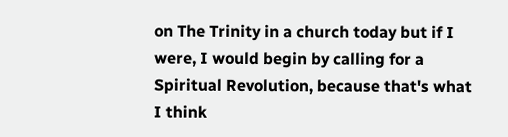on The Trinity in a church today but if I were, I would begin by calling for a Spiritual Revolution, because that's what I think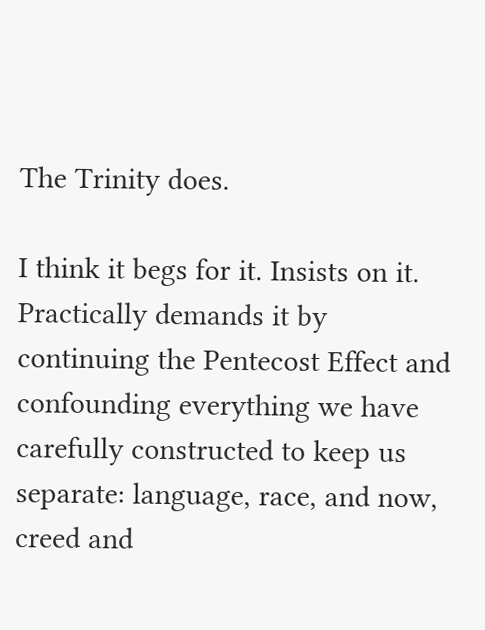The Trinity does.

I think it begs for it. Insists on it. Practically demands it by continuing the Pentecost Effect and confounding everything we have carefully constructed to keep us separate: language, race, and now, creed and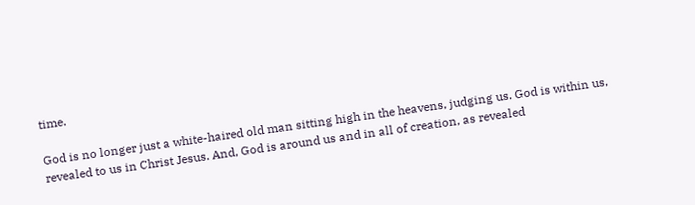time.

God is no longer just a white-haired old man sitting high in the heavens, judging us. God is within us, revealed to us in Christ Jesus. And, God is around us and in all of creation, as revealed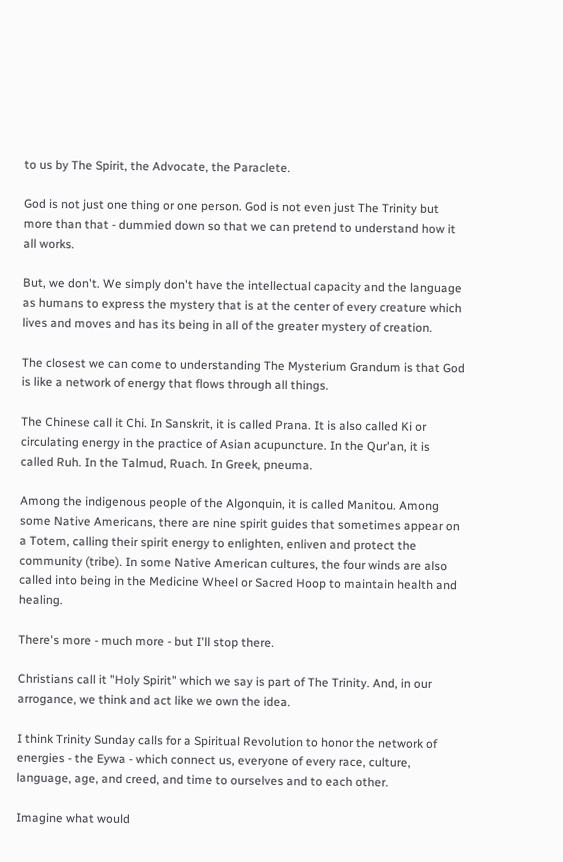to us by The Spirit, the Advocate, the Paraclete.

God is not just one thing or one person. God is not even just The Trinity but more than that - dummied down so that we can pretend to understand how it all works.

But, we don't. We simply don't have the intellectual capacity and the language as humans to express the mystery that is at the center of every creature which lives and moves and has its being in all of the greater mystery of creation.

The closest we can come to understanding The Mysterium Grandum is that God is like a network of energy that flows through all things.

The Chinese call it Chi. In Sanskrit, it is called Prana. It is also called Ki or circulating energy in the practice of Asian acupuncture. In the Qur'an, it is called Ruh. In the Talmud, Ruach. In Greek, pneuma.

Among the indigenous people of the Algonquin, it is called Manitou. Among some Native Americans, there are nine spirit guides that sometimes appear on a Totem, calling their spirit energy to enlighten, enliven and protect the community (tribe). In some Native American cultures, the four winds are also called into being in the Medicine Wheel or Sacred Hoop to maintain health and healing.

There's more - much more - but I'll stop there.

Christians call it "Holy Spirit" which we say is part of The Trinity. And, in our arrogance, we think and act like we own the idea.

I think Trinity Sunday calls for a Spiritual Revolution to honor the network of energies - the Eywa - which connect us, everyone of every race, culture, language, age, and creed, and time to ourselves and to each other.

Imagine what would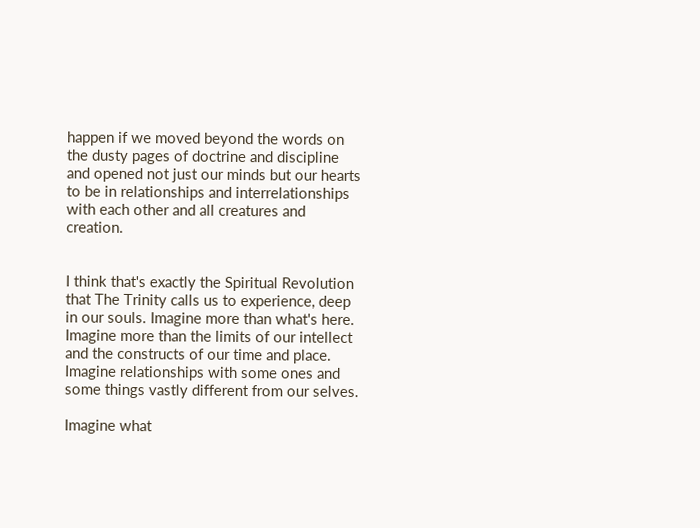happen if we moved beyond the words on the dusty pages of doctrine and discipline and opened not just our minds but our hearts to be in relationships and interrelationships with each other and all creatures and creation.


I think that's exactly the Spiritual Revolution that The Trinity calls us to experience, deep in our souls. Imagine more than what's here. Imagine more than the limits of our intellect and the constructs of our time and place. Imagine relationships with some ones and some things vastly different from our selves.

Imagine what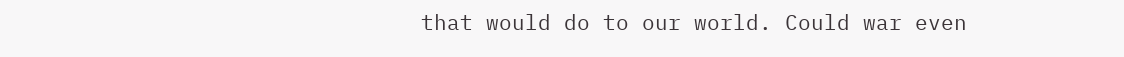that would do to our world. Could war even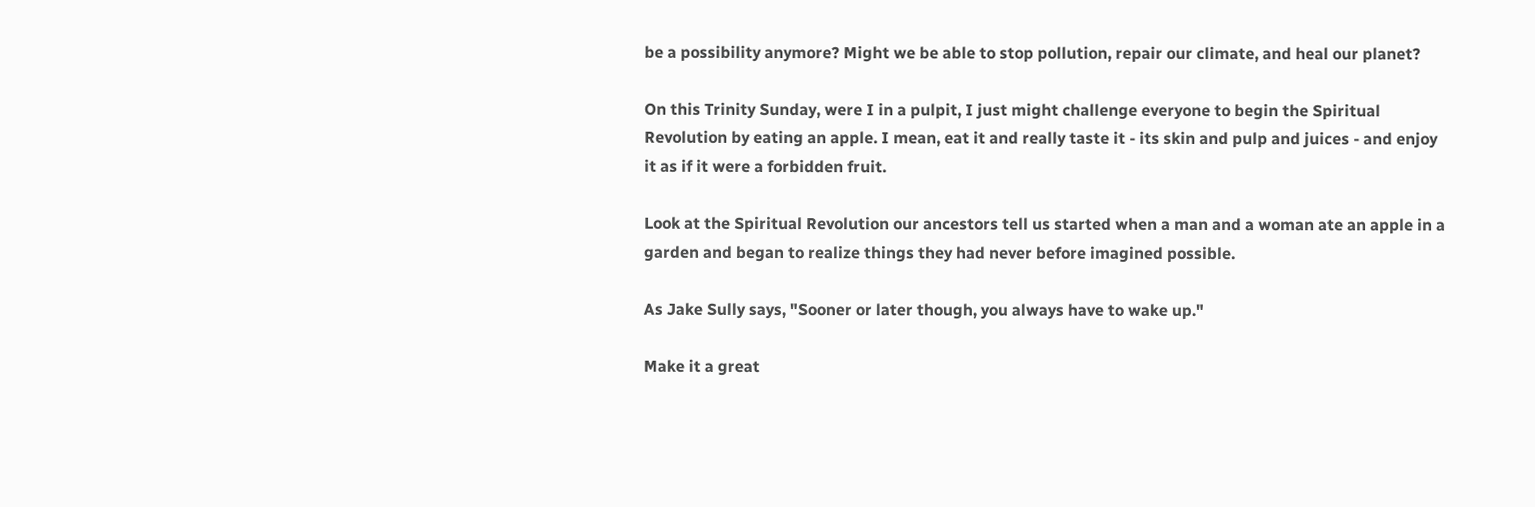be a possibility anymore? Might we be able to stop pollution, repair our climate, and heal our planet?

On this Trinity Sunday, were I in a pulpit, I just might challenge everyone to begin the Spiritual Revolution by eating an apple. I mean, eat it and really taste it - its skin and pulp and juices - and enjoy it as if it were a forbidden fruit.

Look at the Spiritual Revolution our ancestors tell us started when a man and a woman ate an apple in a garden and began to realize things they had never before imagined possible.

As Jake Sully says, "Sooner or later though, you always have to wake up."

Make it a great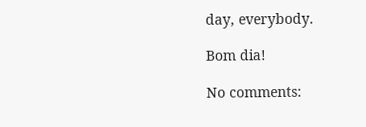day, everybody.

Bom dia!

No comments: